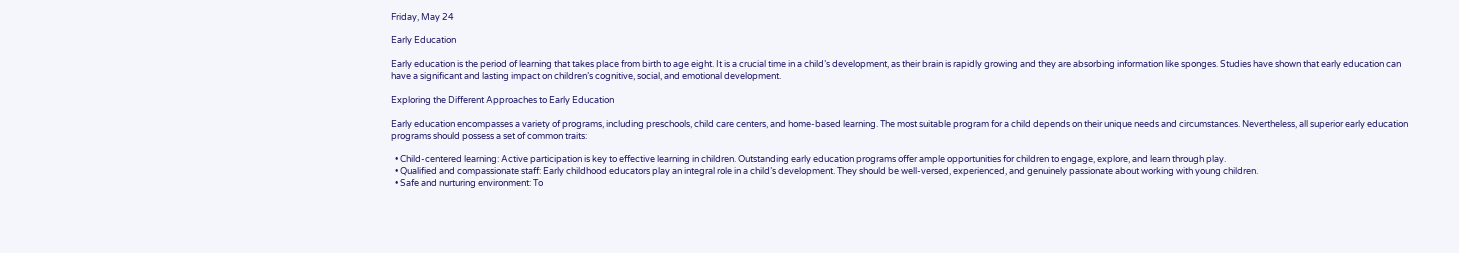Friday, May 24

Early Education

Early education is the period of learning that takes place from birth to age eight. It is a crucial time in a child’s development, as their brain is rapidly growing and they are absorbing information like sponges. Studies have shown that early education can have a significant and lasting impact on children’s cognitive, social, and emotional development.

Exploring the Different Approaches to Early Education

Early education encompasses a variety of programs, including preschools, child care centers, and home-based learning. The most suitable program for a child depends on their unique needs and circumstances. Nevertheless, all superior early education programs should possess a set of common traits:

  • Child-centered learning: Active participation is key to effective learning in children. Outstanding early education programs offer ample opportunities for children to engage, explore, and learn through play.
  • Qualified and compassionate staff: Early childhood educators play an integral role in a child’s development. They should be well-versed, experienced, and genuinely passionate about working with young children.
  • Safe and nurturing environment: To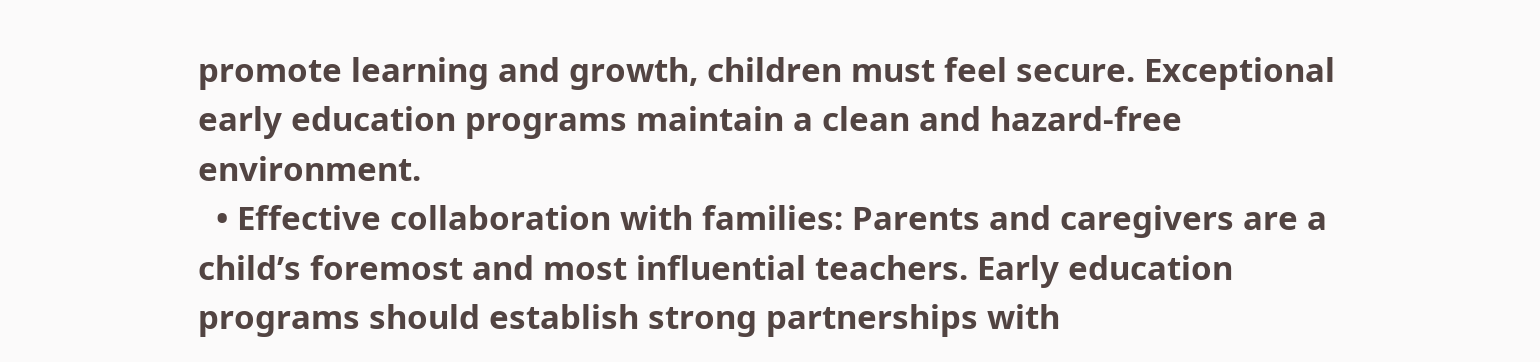promote learning and growth, children must feel secure. Exceptional early education programs maintain a clean and hazard-free environment.
  • Effective collaboration with families: Parents and caregivers are a child’s foremost and most influential teachers. Early education programs should establish strong partnerships with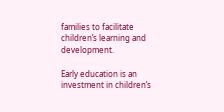families to facilitate children’s learning and development.

Early education is an investment in children’s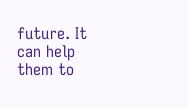future. It can help them to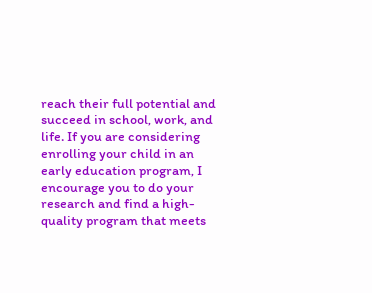reach their full potential and succeed in school, work, and life. If you are considering enrolling your child in an early education program, I encourage you to do your research and find a high-quality program that meets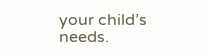your child’s needs.